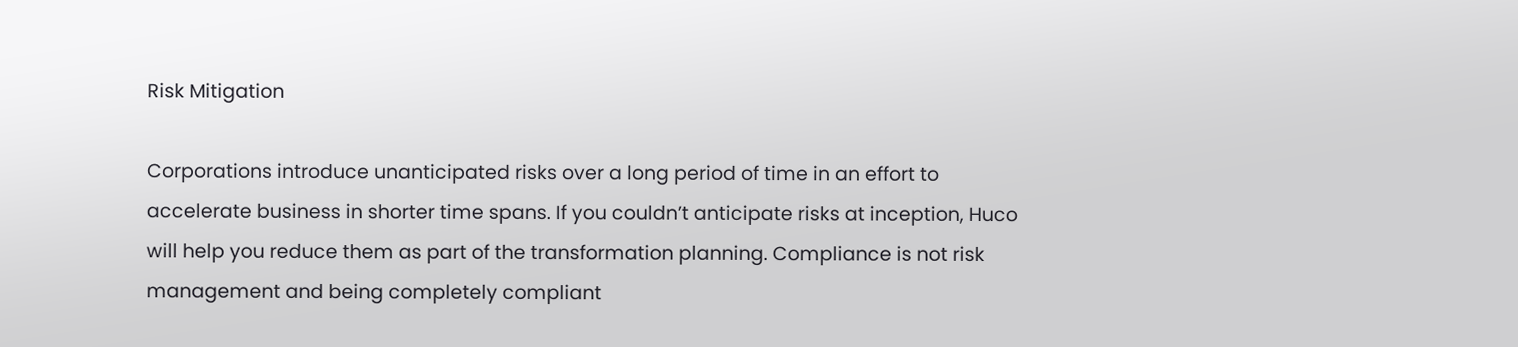Risk Mitigation

Corporations introduce unanticipated risks over a long period of time in an effort to accelerate business in shorter time spans. If you couldn’t anticipate risks at inception, Huco will help you reduce them as part of the transformation planning. Compliance is not risk management and being completely compliant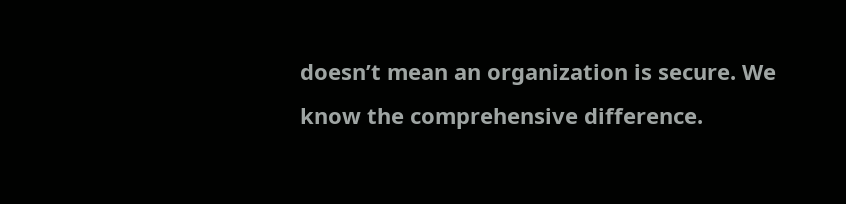doesn’t mean an organization is secure. We know the comprehensive difference.